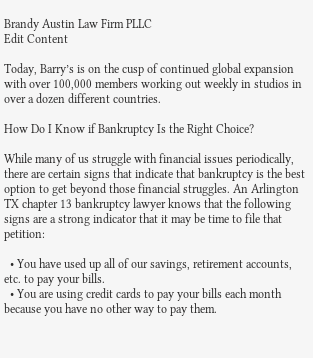Brandy Austin Law Firm PLLC
Edit Content

Today, Barry’s is on the cusp of continued global expansion with over 100,000 members working out weekly in studios in over a dozen different countries.

How Do I Know if Bankruptcy Is the Right Choice?

While many of us struggle with financial issues periodically, there are certain signs that indicate that bankruptcy is the best option to get beyond those financial struggles. An Arlington TX chapter 13 bankruptcy lawyer knows that the following signs are a strong indicator that it may be time to file that petition:

  • You have used up all of our savings, retirement accounts, etc. to pay your bills.
  • You are using credit cards to pay your bills each month because you have no other way to pay them.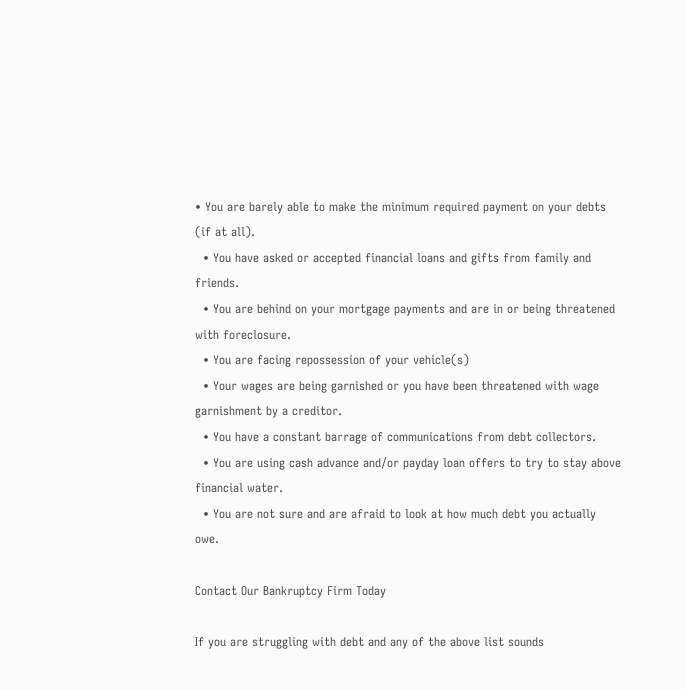• You are barely able to make the minimum required payment on your debts (if at all).
  • You have asked or accepted financial loans and gifts from family and friends.
  • You are behind on your mortgage payments and are in or being threatened with foreclosure.
  • You are facing repossession of your vehicle(s)
  • Your wages are being garnished or you have been threatened with wage garnishment by a creditor.
  • You have a constant barrage of communications from debt collectors.
  • You are using cash advance and/or payday loan offers to try to stay above financial water.
  • You are not sure and are afraid to look at how much debt you actually owe.

Contact Our Bankruptcy Firm Today

If you are struggling with debt and any of the above list sounds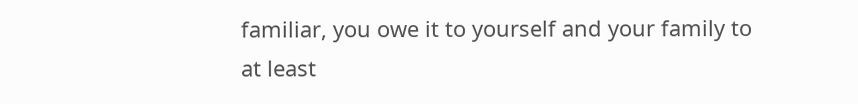familiar, you owe it to yourself and your family to at least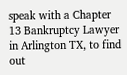speak with a Chapter 13 Bankruptcy Lawyer in Arlington TX, to find out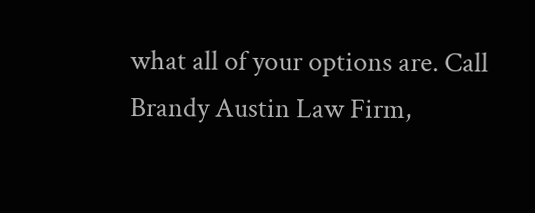what all of your options are. Call Brandy Austin Law Firm,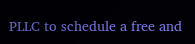PLLC to schedule a free and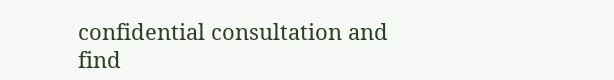confidential consultation and find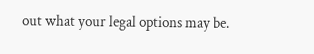out what your legal options may be.